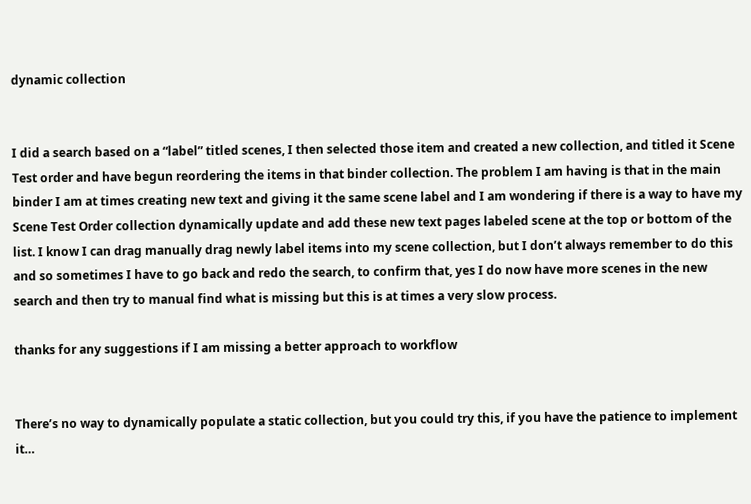dynamic collection


I did a search based on a “label” titled scenes, I then selected those item and created a new collection, and titled it Scene Test order and have begun reordering the items in that binder collection. The problem I am having is that in the main binder I am at times creating new text and giving it the same scene label and I am wondering if there is a way to have my Scene Test Order collection dynamically update and add these new text pages labeled scene at the top or bottom of the list. I know I can drag manually drag newly label items into my scene collection, but I don’t always remember to do this and so sometimes I have to go back and redo the search, to confirm that, yes I do now have more scenes in the new search and then try to manual find what is missing but this is at times a very slow process.

thanks for any suggestions if I am missing a better approach to workflow


There’s no way to dynamically populate a static collection, but you could try this, if you have the patience to implement it…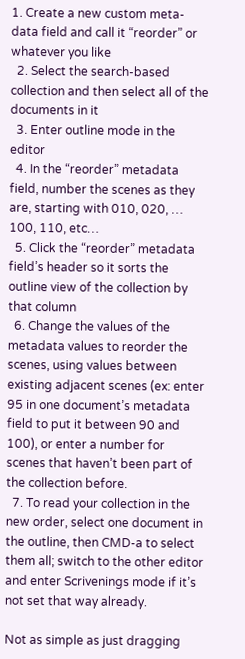1. Create a new custom meta-data field and call it “reorder” or whatever you like
  2. Select the search-based collection and then select all of the documents in it
  3. Enter outline mode in the editor
  4. In the “reorder” metadata field, number the scenes as they are, starting with 010, 020, … 100, 110, etc…
  5. Click the “reorder” metadata field’s header so it sorts the outline view of the collection by that column
  6. Change the values of the metadata values to reorder the scenes, using values between existing adjacent scenes (ex: enter 95 in one document’s metadata field to put it between 90 and 100), or enter a number for scenes that haven’t been part of the collection before.
  7. To read your collection in the new order, select one document in the outline, then CMD-a to select them all; switch to the other editor and enter Scrivenings mode if it’s not set that way already.

Not as simple as just dragging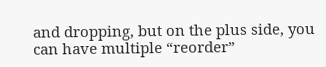and dropping, but on the plus side, you can have multiple “reorder”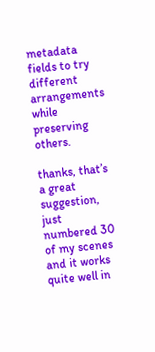metadata fields to try different arrangements while preserving others.

thanks, that’s a great suggestion, just numbered 30 of my scenes and it works quite well in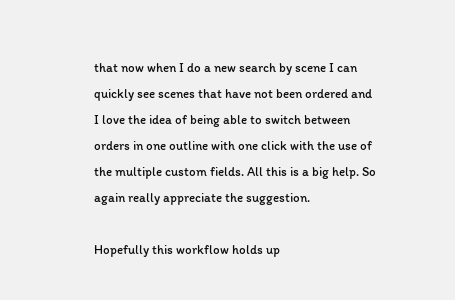that now when I do a new search by scene I can quickly see scenes that have not been ordered and I love the idea of being able to switch between orders in one outline with one click with the use of the multiple custom fields. All this is a big help. So again really appreciate the suggestion.

Hopefully this workflow holds up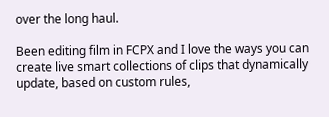over the long haul.

Been editing film in FCPX and I love the ways you can create live smart collections of clips that dynamically update, based on custom rules,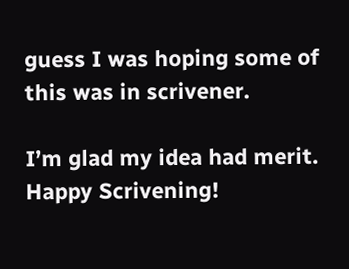guess I was hoping some of this was in scrivener.

I’m glad my idea had merit. Happy Scrivening!